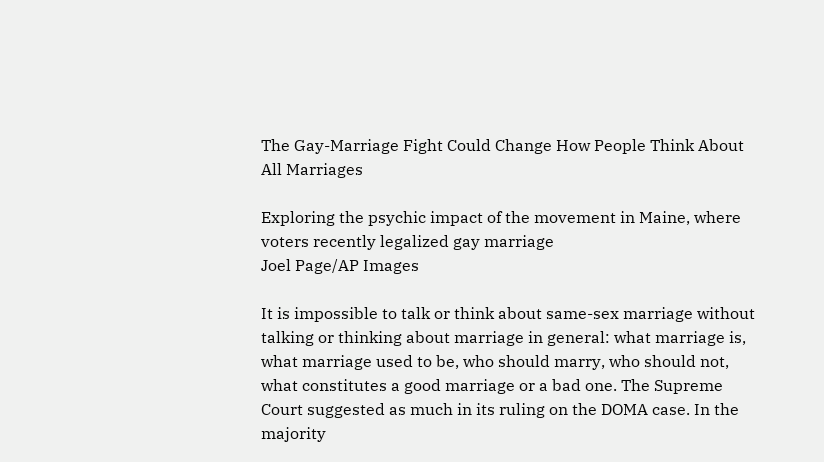The Gay-Marriage Fight Could Change How People Think About All Marriages

Exploring the psychic impact of the movement in Maine, where voters recently legalized gay marriage
Joel Page/AP Images

It is impossible to talk or think about same-sex marriage without talking or thinking about marriage in general: what marriage is, what marriage used to be, who should marry, who should not, what constitutes a good marriage or a bad one. The Supreme Court suggested as much in its ruling on the DOMA case. In the majority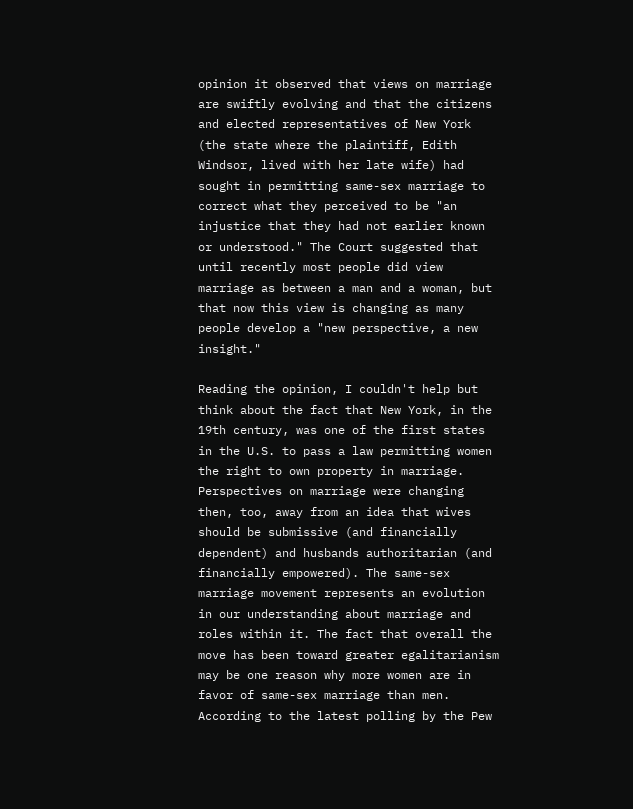opinion it observed that views on marriage are swiftly evolving and that the citizens and elected representatives of New York (the state where the plaintiff, Edith Windsor, lived with her late wife) had sought in permitting same-sex marriage to correct what they perceived to be "an injustice that they had not earlier known or understood." The Court suggested that until recently most people did view marriage as between a man and a woman, but that now this view is changing as many people develop a "new perspective, a new insight."

Reading the opinion, I couldn't help but think about the fact that New York, in the 19th century, was one of the first states in the U.S. to pass a law permitting women the right to own property in marriage. Perspectives on marriage were changing then, too, away from an idea that wives should be submissive (and financially dependent) and husbands authoritarian (and financially empowered). The same-sex marriage movement represents an evolution in our understanding about marriage and roles within it. The fact that overall the move has been toward greater egalitarianism may be one reason why more women are in favor of same-sex marriage than men. According to the latest polling by the Pew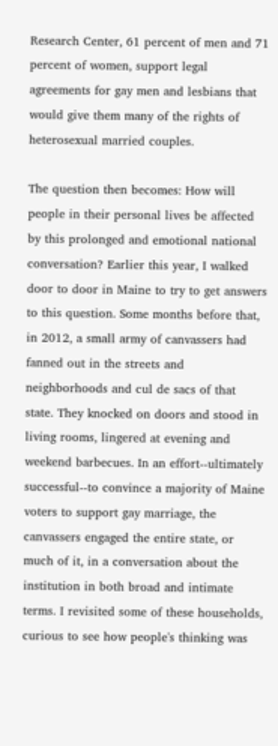Research Center, 61 percent of men and 71 percent of women, support legal agreements for gay men and lesbians that would give them many of the rights of heterosexual married couples.

The question then becomes: How will people in their personal lives be affected by this prolonged and emotional national conversation? Earlier this year, I walked door to door in Maine to try to get answers to this question. Some months before that, in 2012, a small army of canvassers had fanned out in the streets and neighborhoods and cul de sacs of that state. They knocked on doors and stood in living rooms, lingered at evening and weekend barbecues. In an effort--ultimately successful--to convince a majority of Maine voters to support gay marriage, the canvassers engaged the entire state, or much of it, in a conversation about the institution in both broad and intimate terms. I revisited some of these households, curious to see how people's thinking was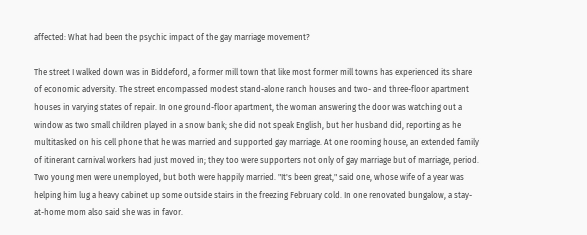affected: What had been the psychic impact of the gay marriage movement?

The street I walked down was in Biddeford, a former mill town that like most former mill towns has experienced its share of economic adversity. The street encompassed modest stand-alone ranch houses and two- and three-floor apartment houses in varying states of repair. In one ground-floor apartment, the woman answering the door was watching out a window as two small children played in a snow bank; she did not speak English, but her husband did, reporting as he multitasked on his cell phone that he was married and supported gay marriage. At one rooming house, an extended family of itinerant carnival workers had just moved in; they too were supporters not only of gay marriage but of marriage, period. Two young men were unemployed, but both were happily married. "It's been great," said one, whose wife of a year was helping him lug a heavy cabinet up some outside stairs in the freezing February cold. In one renovated bungalow, a stay-at-home mom also said she was in favor.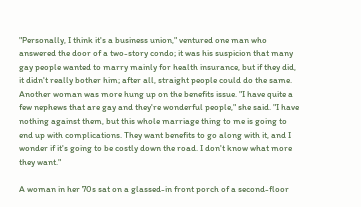"Personally, I think it's a business union," ventured one man who answered the door of a two-story condo; it was his suspicion that many gay people wanted to marry mainly for health insurance, but if they did, it didn't really bother him; after all, straight people could do the same. Another woman was more hung up on the benefits issue. "I have quite a few nephews that are gay and they're wonderful people," she said. "I have nothing against them, but this whole marriage thing to me is going to end up with complications. They want benefits to go along with it, and I wonder if it's going to be costly down the road. I don't know what more they want."

A woman in her 70s sat on a glassed-in front porch of a second-floor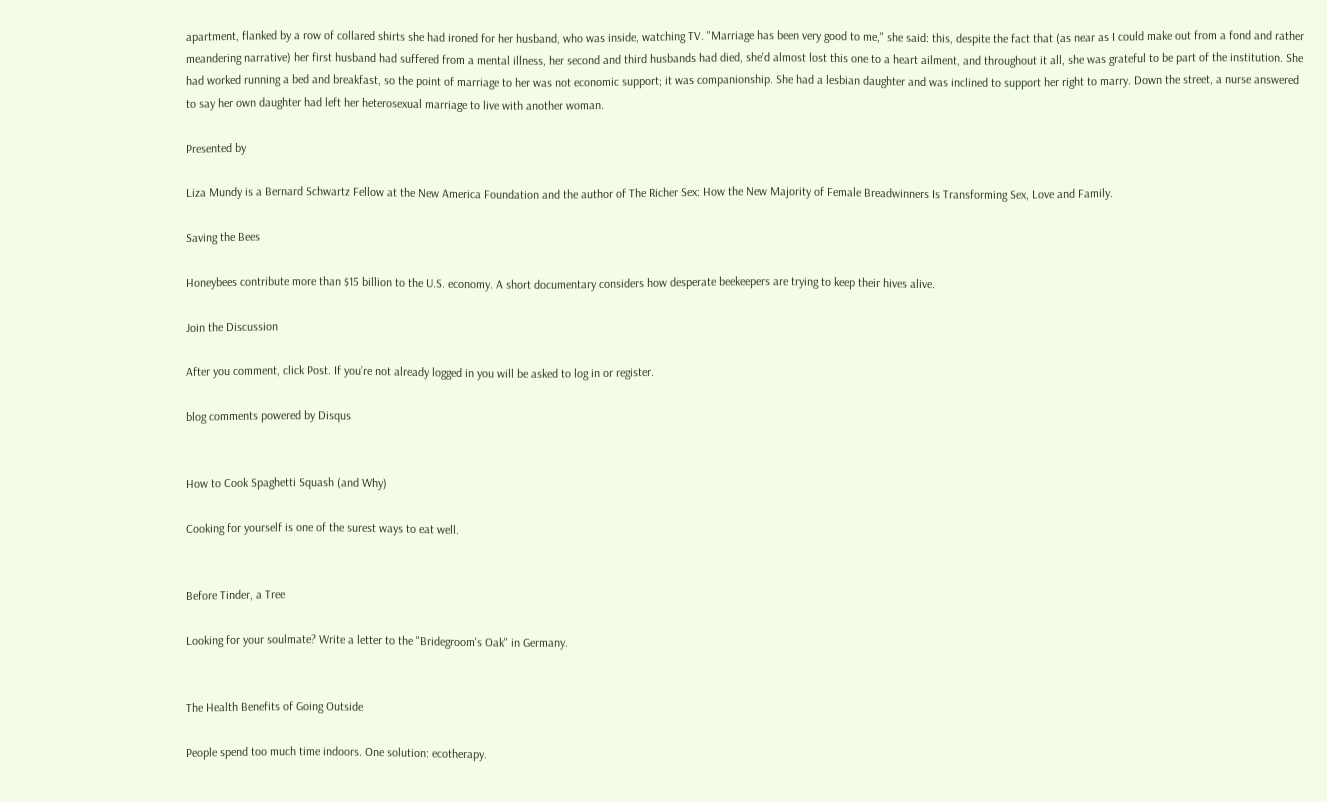apartment, flanked by a row of collared shirts she had ironed for her husband, who was inside, watching TV. "Marriage has been very good to me," she said: this, despite the fact that (as near as I could make out from a fond and rather meandering narrative) her first husband had suffered from a mental illness, her second and third husbands had died, she'd almost lost this one to a heart ailment, and throughout it all, she was grateful to be part of the institution. She had worked running a bed and breakfast, so the point of marriage to her was not economic support; it was companionship. She had a lesbian daughter and was inclined to support her right to marry. Down the street, a nurse answered to say her own daughter had left her heterosexual marriage to live with another woman.

Presented by

Liza Mundy is a Bernard Schwartz Fellow at the New America Foundation and the author of The Richer Sex: How the New Majority of Female Breadwinners Is Transforming Sex, Love and Family.

Saving the Bees

Honeybees contribute more than $15 billion to the U.S. economy. A short documentary considers how desperate beekeepers are trying to keep their hives alive.

Join the Discussion

After you comment, click Post. If you’re not already logged in you will be asked to log in or register.

blog comments powered by Disqus


How to Cook Spaghetti Squash (and Why)

Cooking for yourself is one of the surest ways to eat well.


Before Tinder, a Tree

Looking for your soulmate? Write a letter to the "Bridegroom's Oak" in Germany.


The Health Benefits of Going Outside

People spend too much time indoors. One solution: ecotherapy.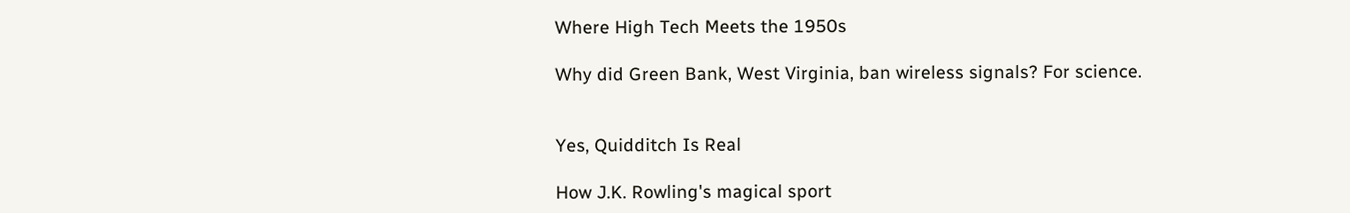Where High Tech Meets the 1950s

Why did Green Bank, West Virginia, ban wireless signals? For science.


Yes, Quidditch Is Real

How J.K. Rowling's magical sport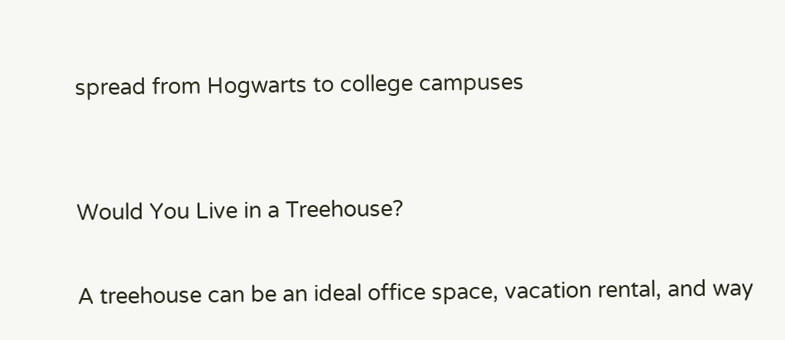spread from Hogwarts to college campuses


Would You Live in a Treehouse?

A treehouse can be an ideal office space, vacation rental, and way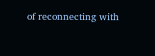of reconnecting with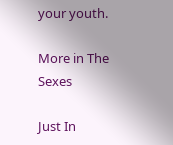your youth.

More in The Sexes

Just In